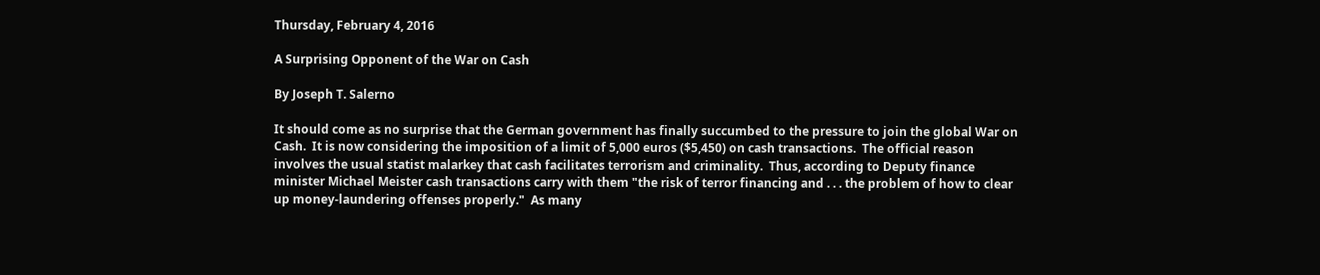Thursday, February 4, 2016

A Surprising Opponent of the War on Cash

By Joseph T. Salerno

It should come as no surprise that the German government has finally succumbed to the pressure to join the global War on Cash.  It is now considering the imposition of a limit of 5,000 euros ($5,450) on cash transactions.  The official reason involves the usual statist malarkey that cash facilitates terrorism and criminality.  Thus, according to Deputy finance minister Michael Meister cash transactions carry with them "the risk of terror financing and . . . the problem of how to clear up money-laundering offenses properly."  As many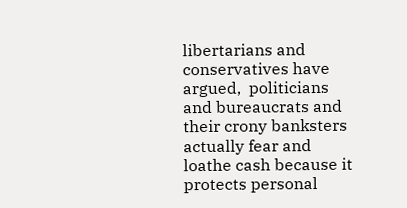libertarians and conservatives have argued,  politicians and bureaucrats and their crony banksters actually fear and loathe cash because it protects personal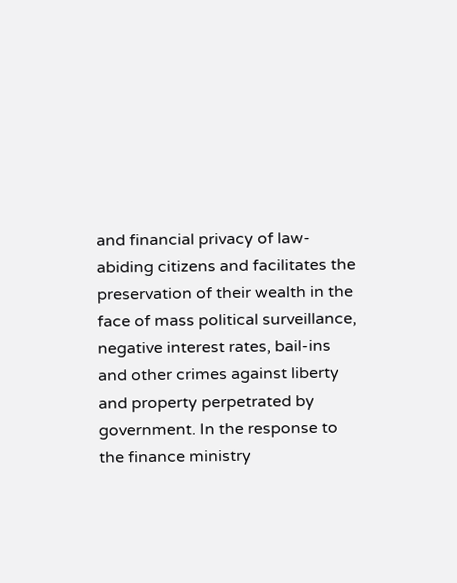and financial privacy of law-abiding citizens and facilitates the preservation of their wealth in the face of mass political surveillance, negative interest rates, bail-ins and other crimes against liberty and property perpetrated by government. In the response to the finance ministry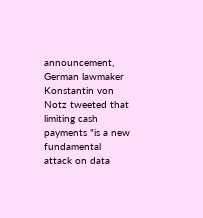announcement, German lawmaker Konstantin von Notz tweeted that limiting cash payments "is a new fundamental attack on data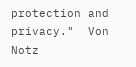protection and privacy."  Von Notz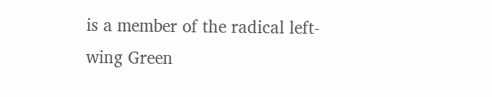is a member of the radical left-wing Green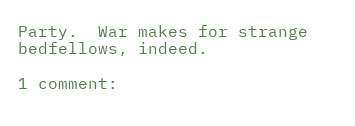Party.  War makes for strange bedfellows, indeed.

1 comment: